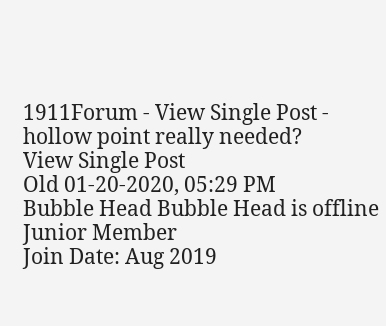1911Forum - View Single Post - hollow point really needed?
View Single Post
Old 01-20-2020, 05:29 PM
Bubble Head Bubble Head is offline
Junior Member
Join Date: Aug 2019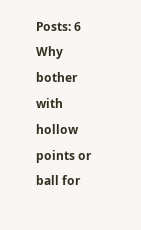Posts: 6
Why bother with hollow points or ball for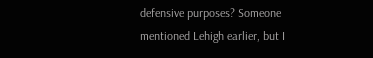defensive purposes? Someone mentioned Lehigh earlier, but I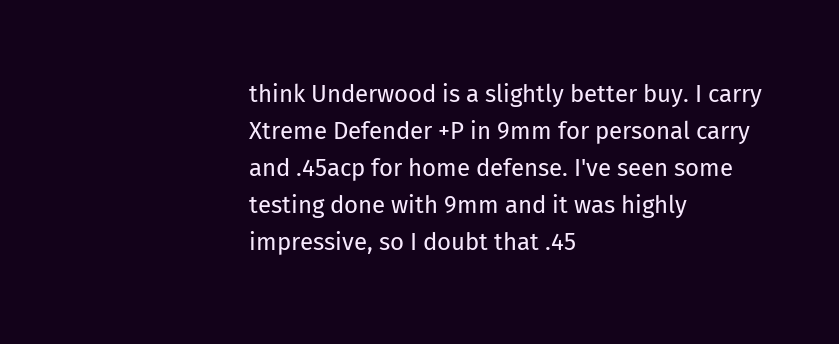think Underwood is a slightly better buy. I carry Xtreme Defender +P in 9mm for personal carry and .45acp for home defense. I've seen some testing done with 9mm and it was highly impressive, so I doubt that .45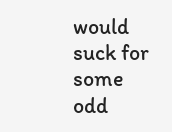would suck for some odd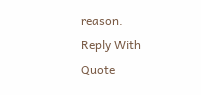reason.
Reply With Quote